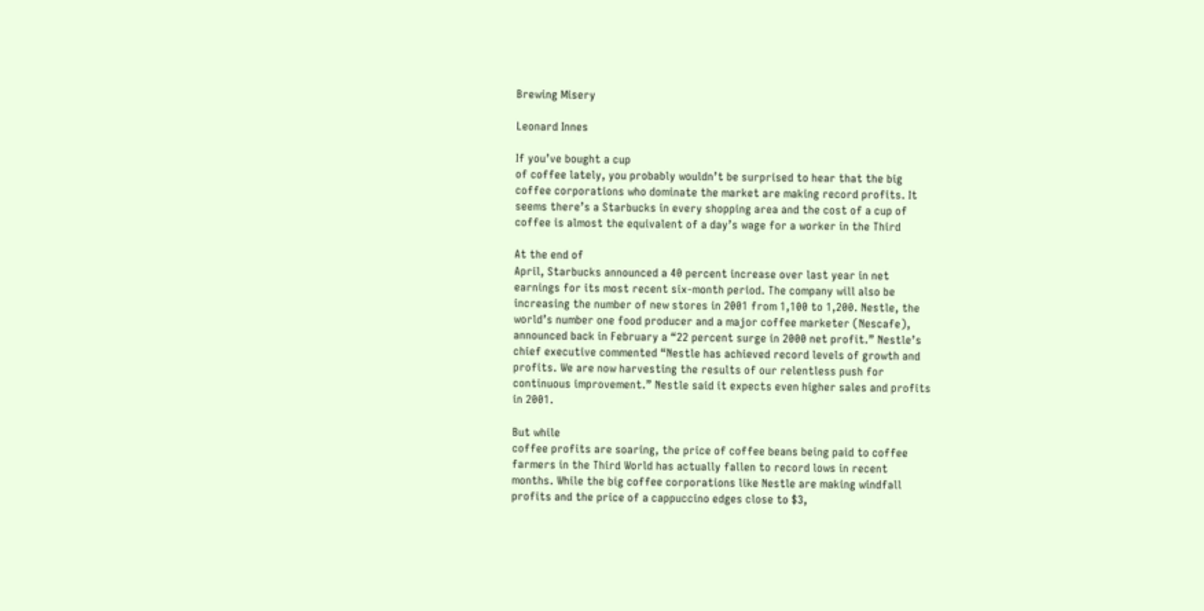Brewing Misery

Leonard Innes

If you’ve bought a cup
of coffee lately, you probably wouldn’t be surprised to hear that the big
coffee corporations who dominate the market are making record profits. It
seems there’s a Starbucks in every shopping area and the cost of a cup of
coffee is almost the equivalent of a day’s wage for a worker in the Third

At the end of
April, Starbucks announced a 40 percent increase over last year in net
earnings for its most recent six-month period. The company will also be
increasing the number of new stores in 2001 from 1,100 to 1,200. Nestle, the
world’s number one food producer and a major coffee marketer (Nescafe),
announced back in February a “22 percent surge in 2000 net profit.” Nestle’s
chief executive commented “Nestle has achieved record levels of growth and
profits. We are now harvesting the results of our relentless push for
continuous improvement.” Nestle said it expects even higher sales and profits
in 2001.

But while
coffee profits are soaring, the price of coffee beans being paid to coffee
farmers in the Third World has actually fallen to record lows in recent
months. While the big coffee corporations like Nestle are making windfall
profits and the price of a cappuccino edges close to $3,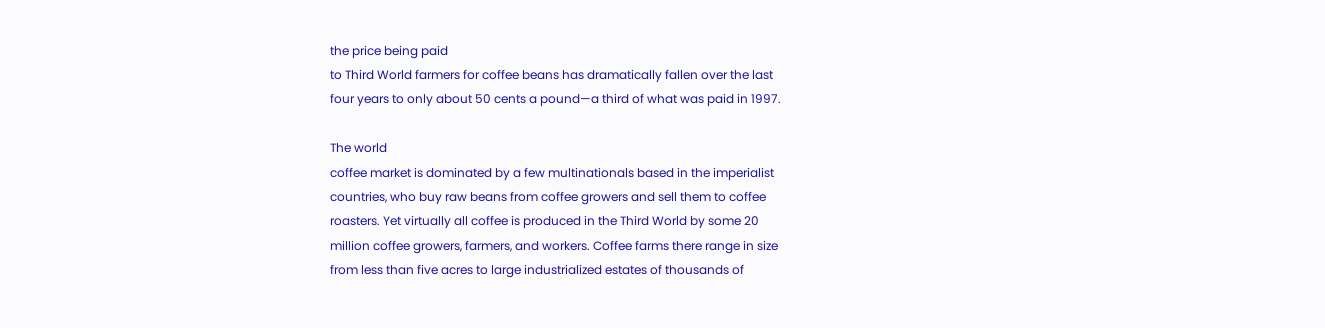the price being paid
to Third World farmers for coffee beans has dramatically fallen over the last
four years to only about 50 cents a pound—a third of what was paid in 1997.

The world
coffee market is dominated by a few multinationals based in the imperialist
countries, who buy raw beans from coffee growers and sell them to coffee
roasters. Yet virtually all coffee is produced in the Third World by some 20
million coffee growers, farmers, and workers. Coffee farms there range in size
from less than five acres to large industrialized estates of thousands of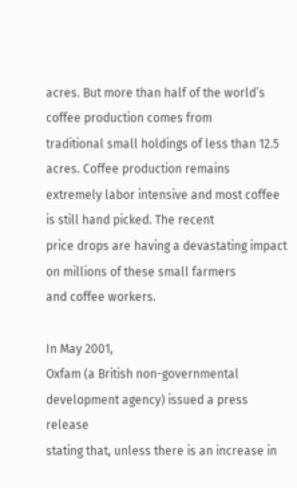acres. But more than half of the world’s coffee production comes from
traditional small holdings of less than 12.5 acres. Coffee production remains
extremely labor intensive and most coffee is still hand picked. The recent
price drops are having a devastating impact on millions of these small farmers
and coffee workers.

In May 2001,
Oxfam (a British non-governmental development agency) issued a press release
stating that, unless there is an increase in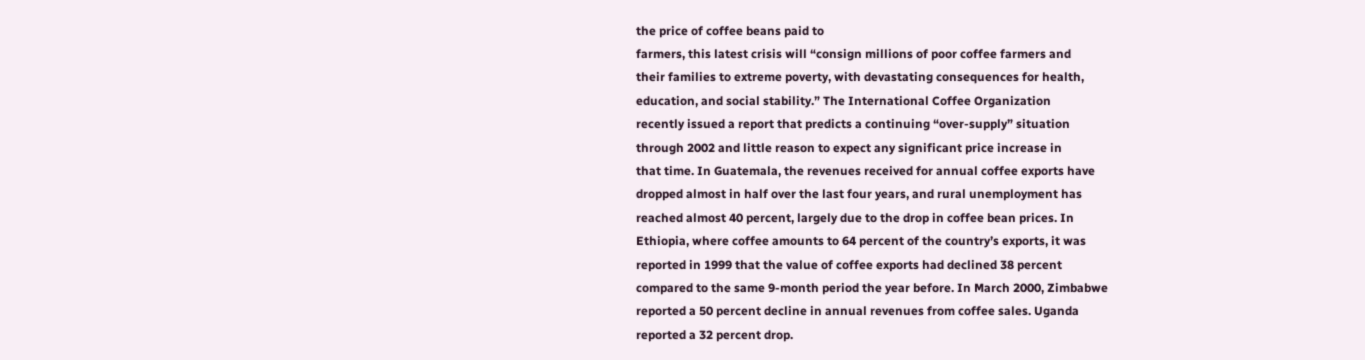the price of coffee beans paid to
farmers, this latest crisis will “consign millions of poor coffee farmers and
their families to extreme poverty, with devastating consequences for health,
education, and social stability.” The International Coffee Organization
recently issued a report that predicts a continuing “over-supply” situation
through 2002 and little reason to expect any significant price increase in
that time. In Guatemala, the revenues received for annual coffee exports have
dropped almost in half over the last four years, and rural unemployment has
reached almost 40 percent, largely due to the drop in coffee bean prices. In
Ethiopia, where coffee amounts to 64 percent of the country’s exports, it was
reported in 1999 that the value of coffee exports had declined 38 percent
compared to the same 9-month period the year before. In March 2000, Zimbabwe
reported a 50 percent decline in annual revenues from coffee sales. Uganda
reported a 32 percent drop.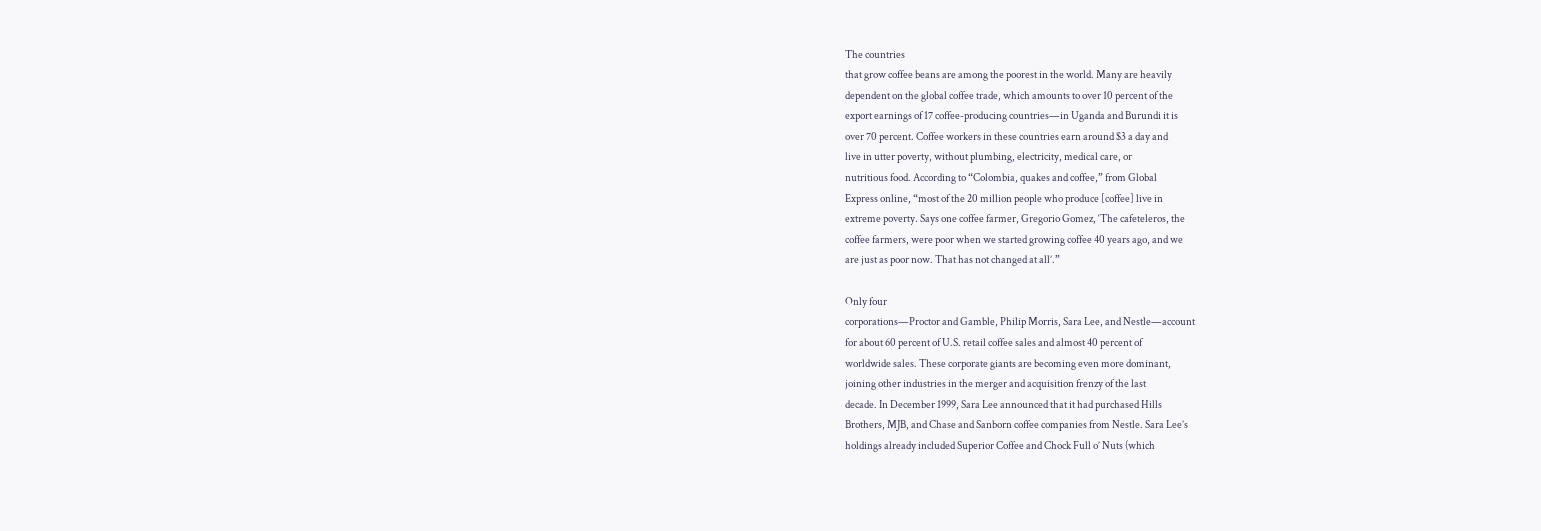The countries
that grow coffee beans are among the poorest in the world. Many are heavily
dependent on the global coffee trade, which amounts to over 10 percent of the
export earnings of 17 coffee-producing countries—in Uganda and Burundi it is
over 70 percent. Coffee workers in these countries earn around $3 a day and
live in utter poverty, without plumbing, electricity, medical care, or
nutritious food. According to “Colombia, quakes and coffee,” from Global
Express online, “most of the 20 million people who produce [coffee] live in
extreme poverty. Says one coffee farmer, Gregorio Gomez, ‘The cafeteleros, the
coffee farmers, were poor when we started growing coffee 40 years ago, and we
are just as poor now. That has not changed at all’.”

Only four
corporations—Proctor and Gamble, Philip Morris, Sara Lee, and Nestle—account
for about 60 percent of U.S. retail coffee sales and almost 40 percent of
worldwide sales. These corporate giants are becoming even more dominant,
joining other industries in the merger and acquisition frenzy of the last
decade. In December 1999, Sara Lee announced that it had purchased Hills
Brothers, MJB, and Chase and Sanborn coffee companies from Nestle. Sara Lee’s
holdings already included Superior Coffee and Chock Full o’ Nuts (which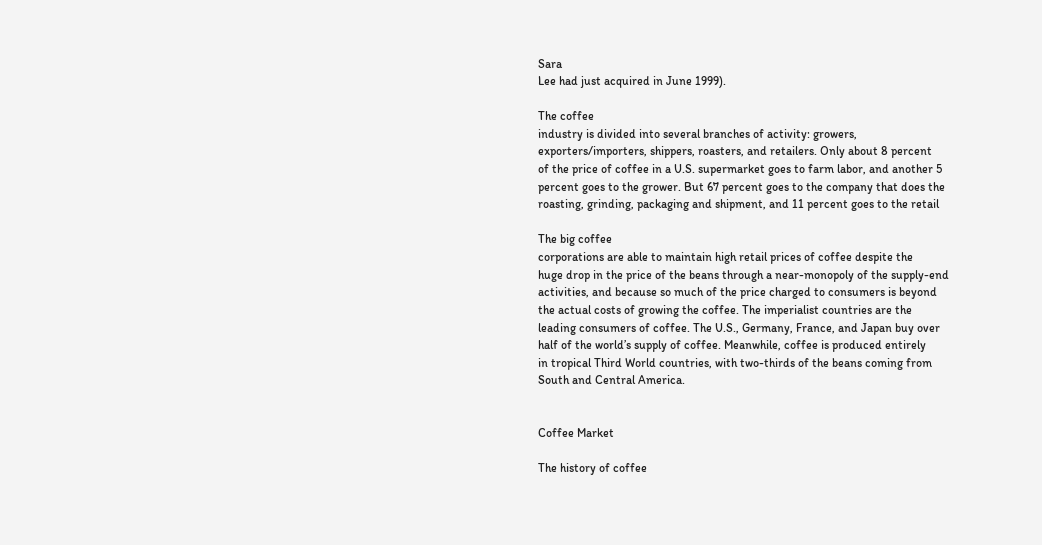Sara
Lee had just acquired in June 1999).

The coffee
industry is divided into several branches of activity: growers,
exporters/importers, shippers, roasters, and retailers. Only about 8 percent
of the price of coffee in a U.S. supermarket goes to farm labor, and another 5
percent goes to the grower. But 67 percent goes to the company that does the
roasting, grinding, packaging and shipment, and 11 percent goes to the retail

The big coffee
corporations are able to maintain high retail prices of coffee despite the
huge drop in the price of the beans through a near-monopoly of the supply-end
activities, and because so much of the price charged to consumers is beyond
the actual costs of growing the coffee. The imperialist countries are the
leading consumers of coffee. The U.S., Germany, France, and Japan buy over
half of the world’s supply of coffee. Meanwhile, coffee is produced entirely
in tropical Third World countries, with two-thirds of the beans coming from
South and Central America.


Coffee Market

The history of coffee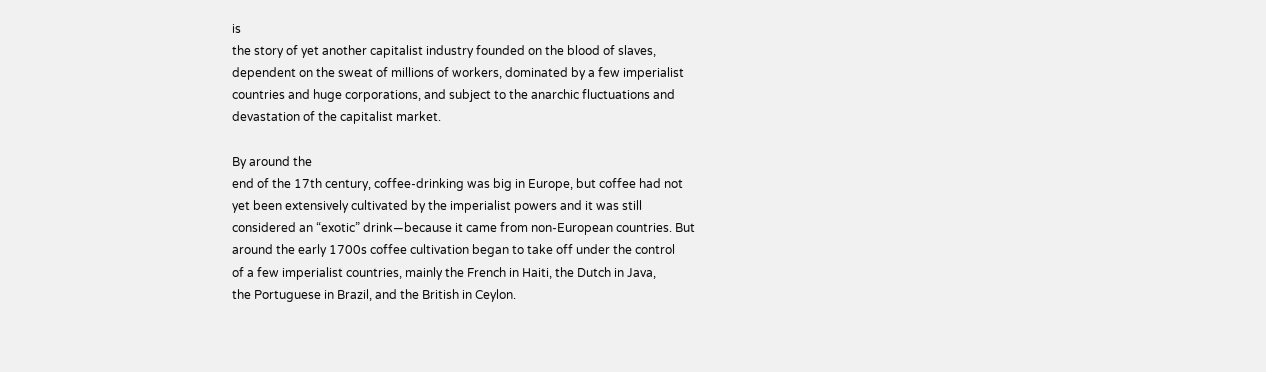is
the story of yet another capitalist industry founded on the blood of slaves,
dependent on the sweat of millions of workers, dominated by a few imperialist
countries and huge corporations, and subject to the anarchic fluctuations and
devastation of the capitalist market.

By around the
end of the 17th century, coffee-drinking was big in Europe, but coffee had not
yet been extensively cultivated by the imperialist powers and it was still
considered an “exotic” drink—because it came from non-European countries. But
around the early 1700s coffee cultivation began to take off under the control
of a few imperialist countries, mainly the French in Haiti, the Dutch in Java,
the Portuguese in Brazil, and the British in Ceylon.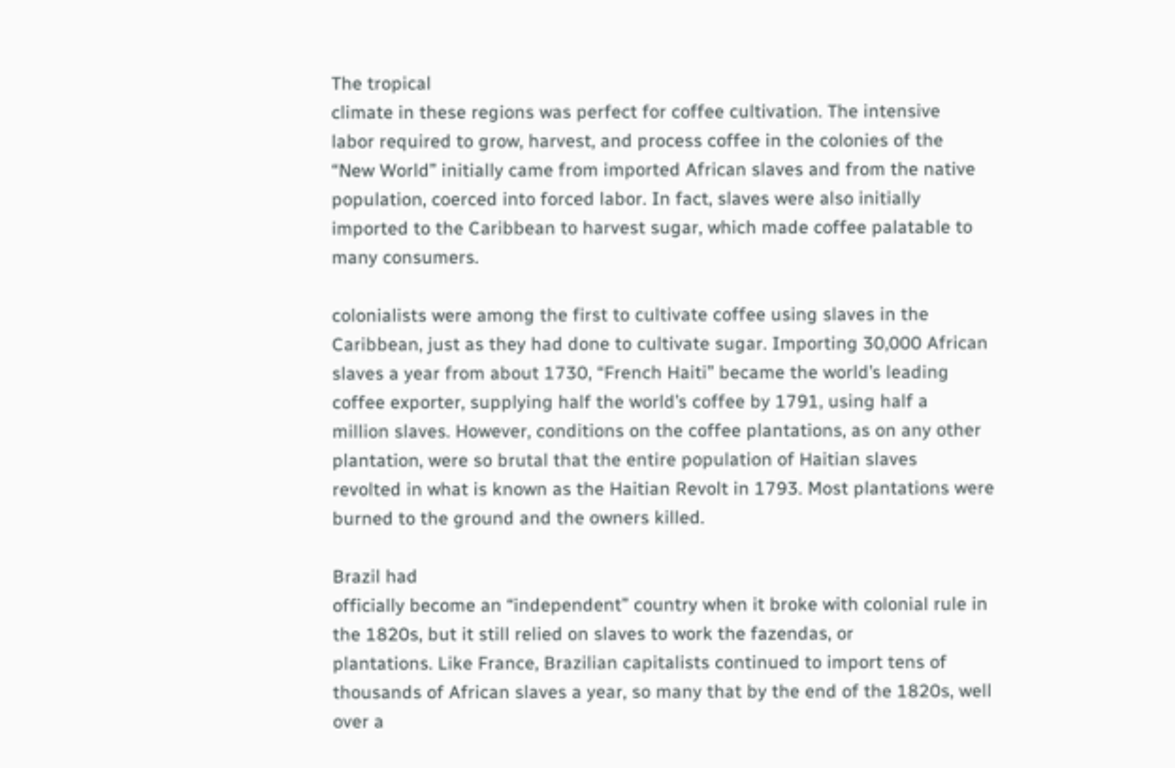The tropical
climate in these regions was perfect for coffee cultivation. The intensive
labor required to grow, harvest, and process coffee in the colonies of the
“New World” initially came from imported African slaves and from the native
population, coerced into forced labor. In fact, slaves were also initially
imported to the Caribbean to harvest sugar, which made coffee palatable to
many consumers.

colonialists were among the first to cultivate coffee using slaves in the
Caribbean, just as they had done to cultivate sugar. Importing 30,000 African
slaves a year from about 1730, “French Haiti” became the world’s leading
coffee exporter, supplying half the world’s coffee by 1791, using half a
million slaves. However, conditions on the coffee plantations, as on any other
plantation, were so brutal that the entire population of Haitian slaves
revolted in what is known as the Haitian Revolt in 1793. Most plantations were
burned to the ground and the owners killed.

Brazil had
officially become an “independent” country when it broke with colonial rule in
the 1820s, but it still relied on slaves to work the fazendas, or
plantations. Like France, Brazilian capitalists continued to import tens of
thousands of African slaves a year, so many that by the end of the 1820s, well
over a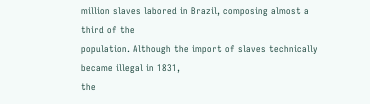million slaves labored in Brazil, composing almost a third of the
population. Although the import of slaves technically became illegal in 1831,
the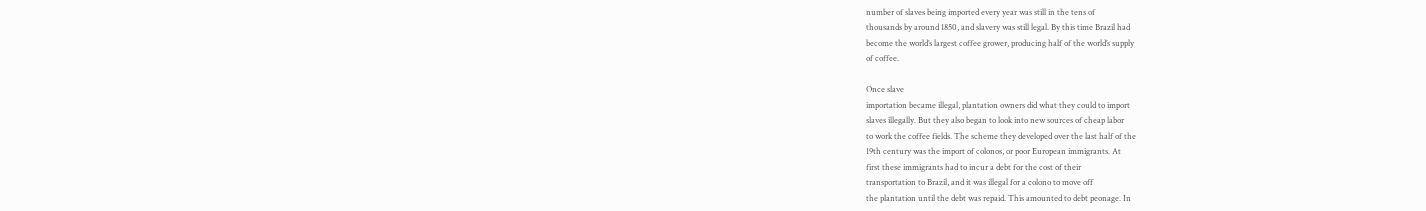number of slaves being imported every year was still in the tens of
thousands by around 1850, and slavery was still legal. By this time Brazil had
become the world’s largest coffee grower, producing half of the world’s supply
of coffee.

Once slave
importation became illegal, plantation owners did what they could to import
slaves illegally. But they also began to look into new sources of cheap labor
to work the coffee fields. The scheme they developed over the last half of the
19th century was the import of colonos, or poor European immigrants. At
first these immigrants had to incur a debt for the cost of their
transportation to Brazil, and it was illegal for a colono to move off
the plantation until the debt was repaid. This amounted to debt peonage. In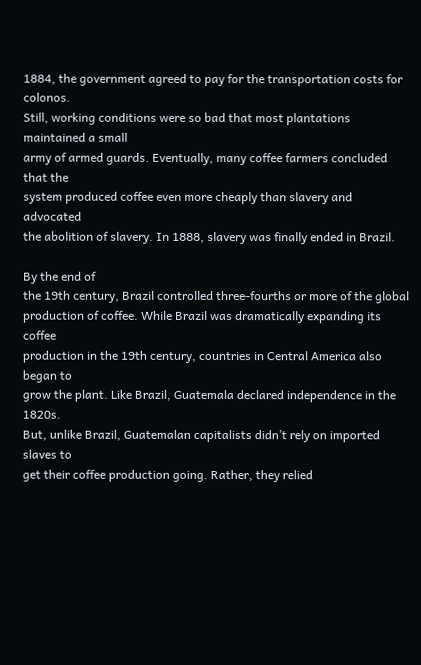1884, the government agreed to pay for the transportation costs for colonos.
Still, working conditions were so bad that most plantations maintained a small
army of armed guards. Eventually, many coffee farmers concluded that the
system produced coffee even more cheaply than slavery and advocated
the abolition of slavery. In 1888, slavery was finally ended in Brazil.

By the end of
the 19th century, Brazil controlled three-fourths or more of the global
production of coffee. While Brazil was dramatically expanding its coffee
production in the 19th century, countries in Central America also began to
grow the plant. Like Brazil, Guatemala declared independence in the 1820s.
But, unlike Brazil, Guatemalan capitalists didn’t rely on imported slaves to
get their coffee production going. Rather, they relied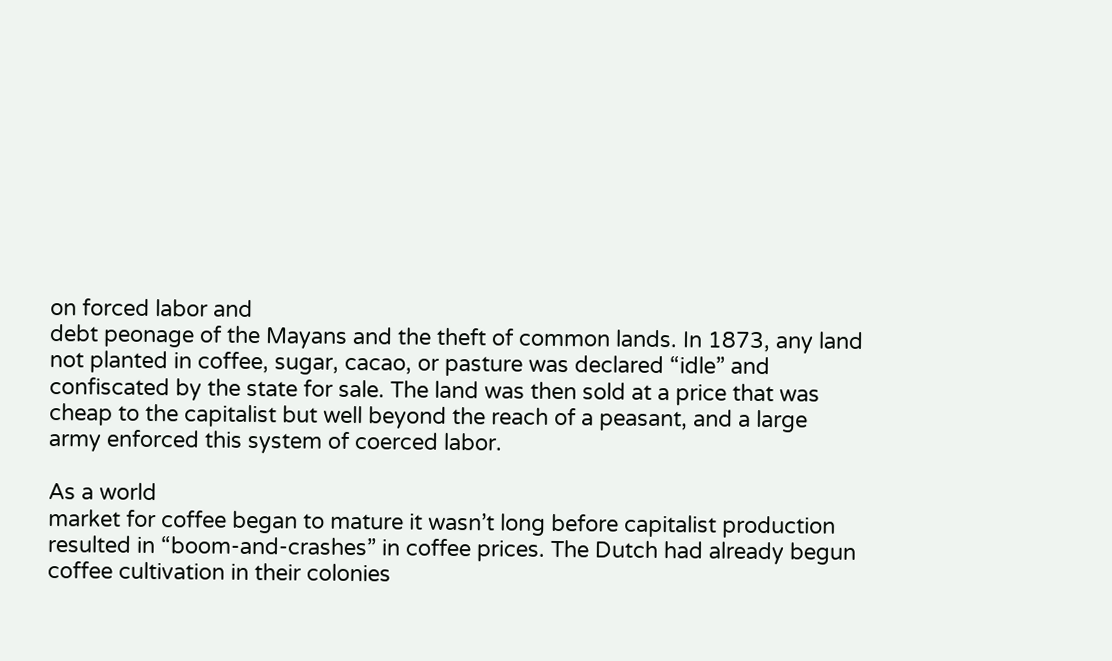on forced labor and
debt peonage of the Mayans and the theft of common lands. In 1873, any land
not planted in coffee, sugar, cacao, or pasture was declared “idle” and
confiscated by the state for sale. The land was then sold at a price that was
cheap to the capitalist but well beyond the reach of a peasant, and a large
army enforced this system of coerced labor.

As a world
market for coffee began to mature it wasn’t long before capitalist production
resulted in “boom-and-crashes” in coffee prices. The Dutch had already begun
coffee cultivation in their colonies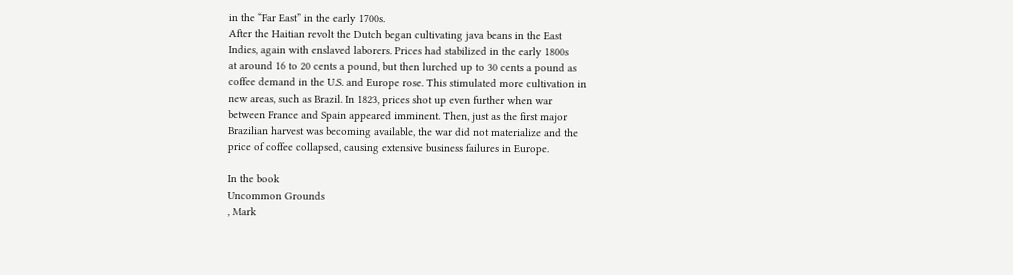in the “Far East” in the early 1700s.
After the Haitian revolt the Dutch began cultivating java beans in the East
Indies, again with enslaved laborers. Prices had stabilized in the early 1800s
at around 16 to 20 cents a pound, but then lurched up to 30 cents a pound as
coffee demand in the U.S. and Europe rose. This stimulated more cultivation in
new areas, such as Brazil. In 1823, prices shot up even further when war
between France and Spain appeared imminent. Then, just as the first major
Brazilian harvest was becoming available, the war did not materialize and the
price of coffee collapsed, causing extensive business failures in Europe.

In the book
Uncommon Grounds
, Mark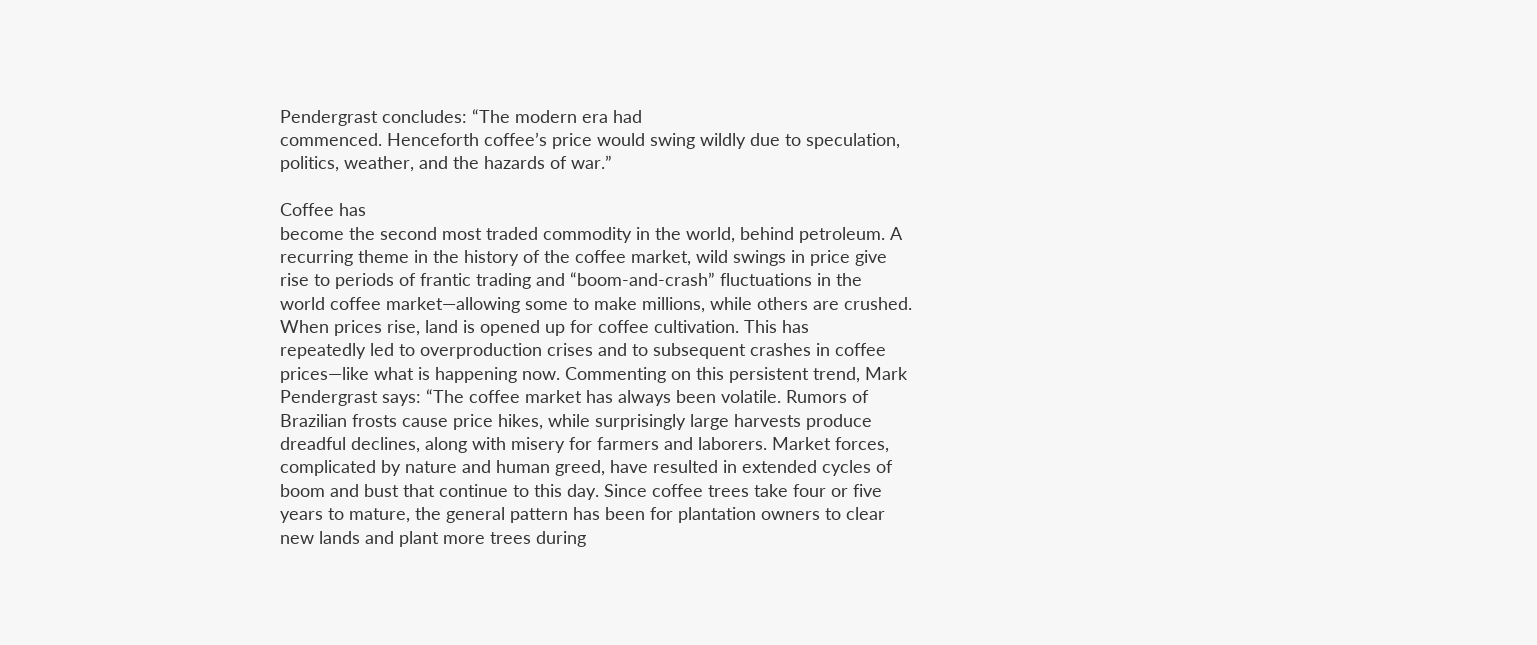Pendergrast concludes: “The modern era had
commenced. Henceforth coffee’s price would swing wildly due to speculation,
politics, weather, and the hazards of war.”

Coffee has
become the second most traded commodity in the world, behind petroleum. A
recurring theme in the history of the coffee market, wild swings in price give
rise to periods of frantic trading and “boom-and-crash” fluctuations in the
world coffee market—allowing some to make millions, while others are crushed.
When prices rise, land is opened up for coffee cultivation. This has
repeatedly led to overproduction crises and to subsequent crashes in coffee
prices—like what is happening now. Commenting on this persistent trend, Mark
Pendergrast says: “The coffee market has always been volatile. Rumors of
Brazilian frosts cause price hikes, while surprisingly large harvests produce
dreadful declines, along with misery for farmers and laborers. Market forces,
complicated by nature and human greed, have resulted in extended cycles of
boom and bust that continue to this day. Since coffee trees take four or five
years to mature, the general pattern has been for plantation owners to clear
new lands and plant more trees during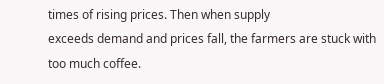times of rising prices. Then when supply
exceeds demand and prices fall, the farmers are stuck with too much coffee.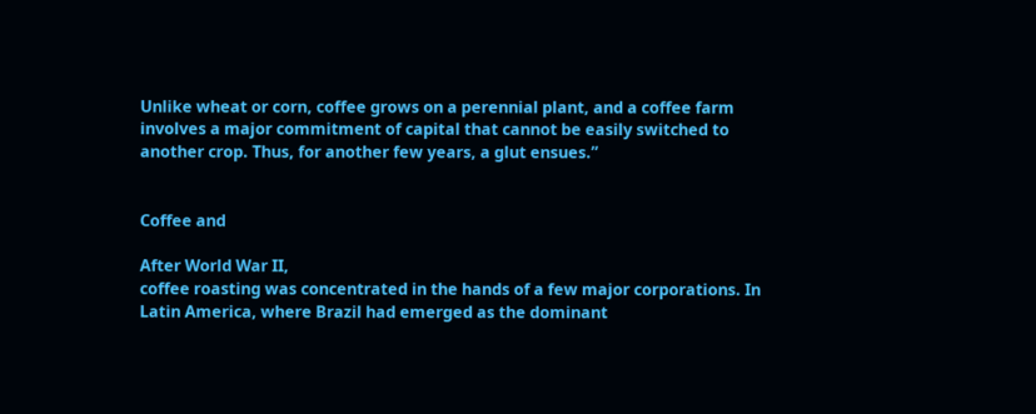Unlike wheat or corn, coffee grows on a perennial plant, and a coffee farm
involves a major commitment of capital that cannot be easily switched to
another crop. Thus, for another few years, a glut ensues.”


Coffee and

After World War II,
coffee roasting was concentrated in the hands of a few major corporations. In
Latin America, where Brazil had emerged as the dominant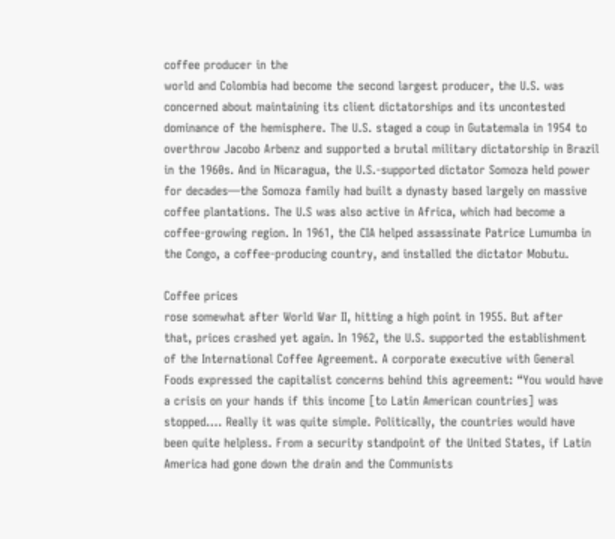coffee producer in the
world and Colombia had become the second largest producer, the U.S. was
concerned about maintaining its client dictatorships and its uncontested
dominance of the hemisphere. The U.S. staged a coup in Gutatemala in 1954 to
overthrow Jacobo Arbenz and supported a brutal military dictatorship in Brazil
in the 1960s. And in Nicaragua, the U.S.-supported dictator Somoza held power
for decades—the Somoza family had built a dynasty based largely on massive
coffee plantations. The U.S was also active in Africa, which had become a
coffee-growing region. In 1961, the CIA helped assassinate Patrice Lumumba in
the Congo, a coffee-producing country, and installed the dictator Mobutu.

Coffee prices
rose somewhat after World War II, hitting a high point in 1955. But after
that, prices crashed yet again. In 1962, the U.S. supported the establishment
of the International Coffee Agreement. A corporate executive with General
Foods expressed the capitalist concerns behind this agreement: “You would have
a crisis on your hands if this income [to Latin American countries] was
stopped…. Really it was quite simple. Politically, the countries would have
been quite helpless. From a security standpoint of the United States, if Latin
America had gone down the drain and the Communists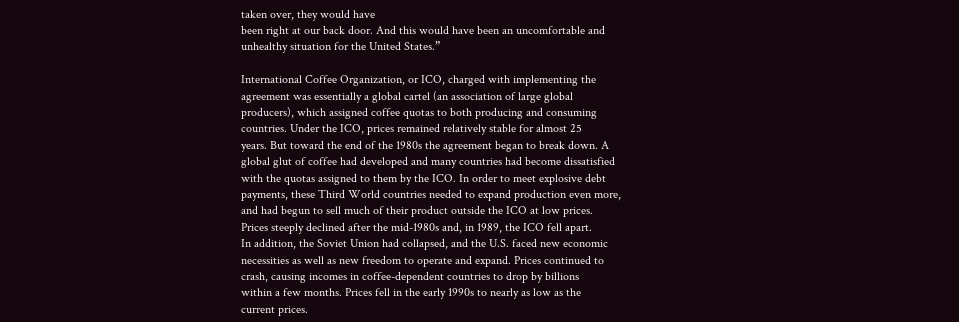taken over, they would have
been right at our back door. And this would have been an uncomfortable and
unhealthy situation for the United States.”

International Coffee Organization, or ICO, charged with implementing the
agreement was essentially a global cartel (an association of large global
producers), which assigned coffee quotas to both producing and consuming
countries. Under the ICO, prices remained relatively stable for almost 25
years. But toward the end of the 1980s the agreement began to break down. A
global glut of coffee had developed and many countries had become dissatisfied
with the quotas assigned to them by the ICO. In order to meet explosive debt
payments, these Third World countries needed to expand production even more,
and had begun to sell much of their product outside the ICO at low prices.
Prices steeply declined after the mid-1980s and, in 1989, the ICO fell apart.
In addition, the Soviet Union had collapsed, and the U.S. faced new economic
necessities as well as new freedom to operate and expand. Prices continued to
crash, causing incomes in coffee-dependent countries to drop by billions
within a few months. Prices fell in the early 1990s to nearly as low as the
current prices.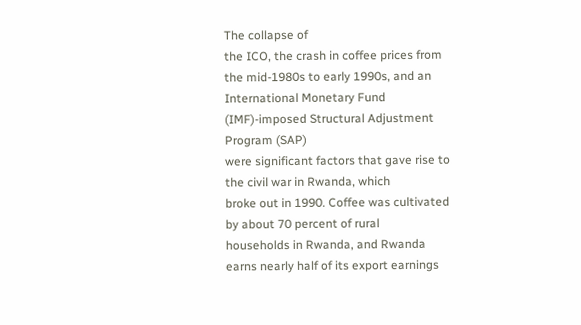The collapse of
the ICO, the crash in coffee prices from the mid-1980s to early 1990s, and an
International Monetary Fund (IMF)-imposed Structural Adjustment Program (SAP)
were significant factors that gave rise to the civil war in Rwanda, which
broke out in 1990. Coffee was cultivated by about 70 percent of rural
households in Rwanda, and Rwanda earns nearly half of its export earnings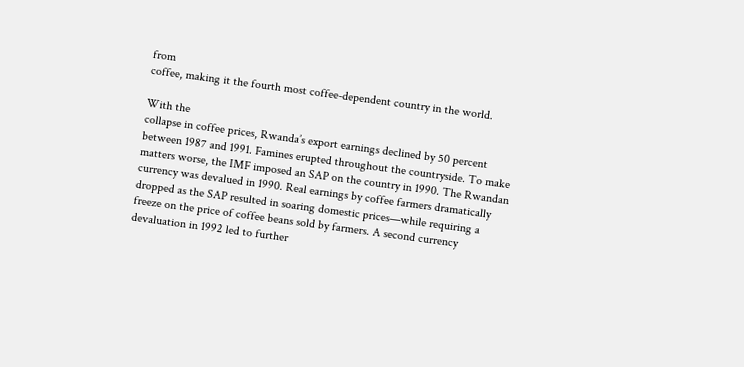from
coffee, making it the fourth most coffee-dependent country in the world.

With the
collapse in coffee prices, Rwanda’s export earnings declined by 50 percent
between 1987 and 1991. Famines erupted throughout the countryside. To make
matters worse, the IMF imposed an SAP on the country in 1990. The Rwandan
currency was devalued in 1990. Real earnings by coffee farmers dramatically
dropped as the SAP resulted in soaring domestic prices—while requiring a
freeze on the price of coffee beans sold by farmers. A second currency
devaluation in 1992 led to further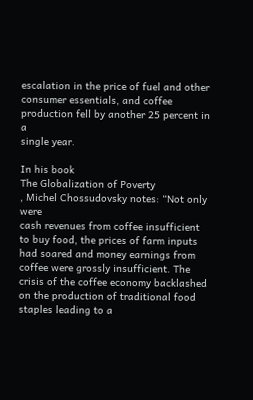escalation in the price of fuel and other
consumer essentials, and coffee production fell by another 25 percent in a
single year.

In his book
The Globalization of Poverty
, Michel Chossudovsky notes: “Not only were
cash revenues from coffee insufficient to buy food, the prices of farm inputs
had soared and money earnings from coffee were grossly insufficient. The
crisis of the coffee economy backlashed on the production of traditional food
staples leading to a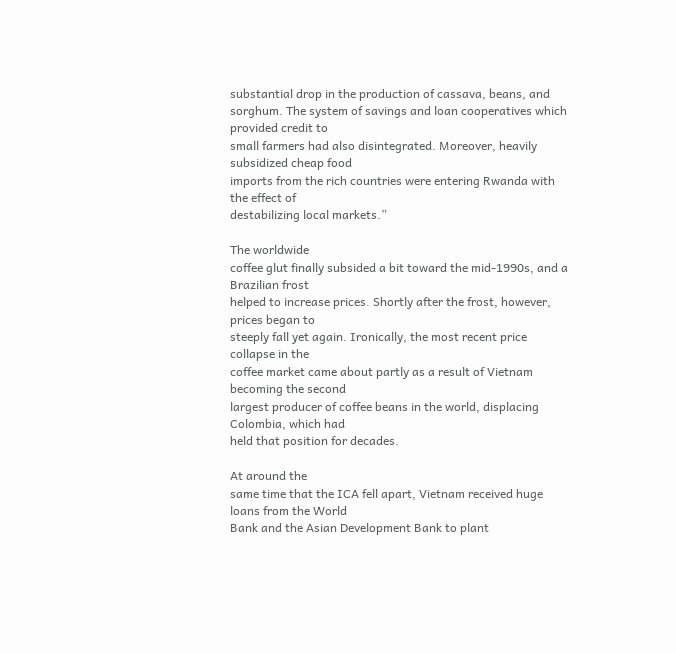substantial drop in the production of cassava, beans, and
sorghum. The system of savings and loan cooperatives which provided credit to
small farmers had also disintegrated. Moreover, heavily subsidized cheap food
imports from the rich countries were entering Rwanda with the effect of
destabilizing local markets.”

The worldwide
coffee glut finally subsided a bit toward the mid-1990s, and a Brazilian frost
helped to increase prices. Shortly after the frost, however, prices began to
steeply fall yet again. Ironically, the most recent price collapse in the
coffee market came about partly as a result of Vietnam becoming the second
largest producer of coffee beans in the world, displacing Colombia, which had
held that position for decades.

At around the
same time that the ICA fell apart, Vietnam received huge loans from the World
Bank and the Asian Development Bank to plant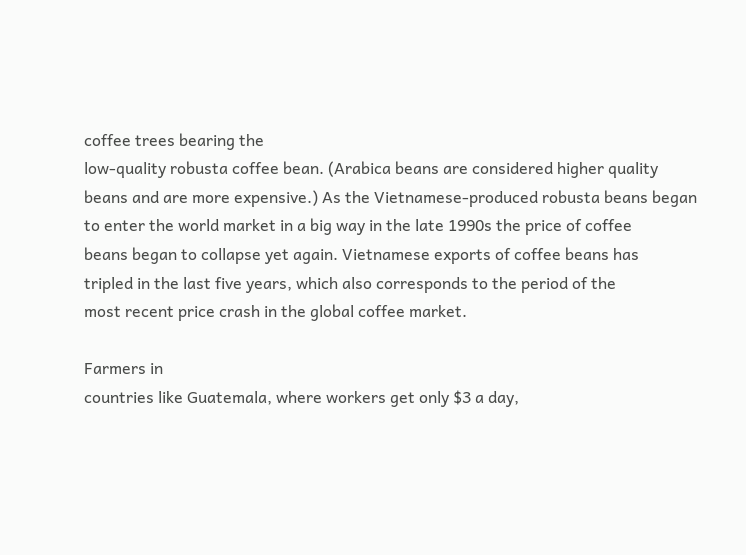coffee trees bearing the
low-quality robusta coffee bean. (Arabica beans are considered higher quality
beans and are more expensive.) As the Vietnamese-produced robusta beans began
to enter the world market in a big way in the late 1990s the price of coffee
beans began to collapse yet again. Vietnamese exports of coffee beans has
tripled in the last five years, which also corresponds to the period of the
most recent price crash in the global coffee market.

Farmers in
countries like Guatemala, where workers get only $3 a day,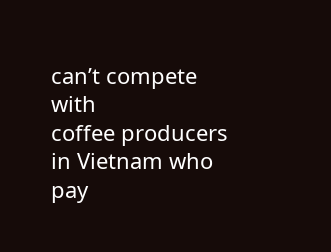can’t compete with
coffee producers in Vietnam who pay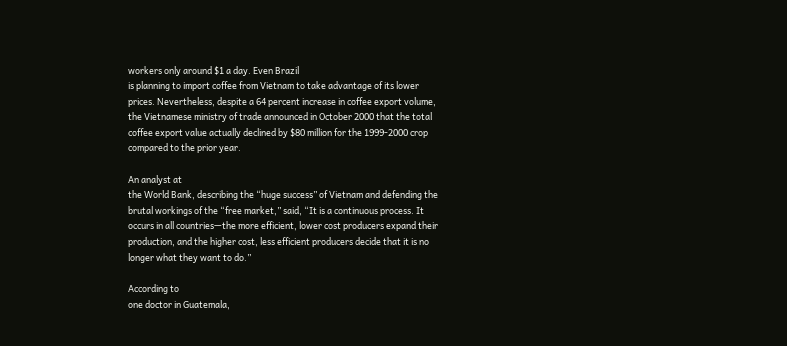workers only around $1 a day. Even Brazil
is planning to import coffee from Vietnam to take advantage of its lower
prices. Nevertheless, despite a 64 percent increase in coffee export volume,
the Vietnamese ministry of trade announced in October 2000 that the total
coffee export value actually declined by $80 million for the 1999-2000 crop
compared to the prior year.

An analyst at
the World Bank, describing the “huge success” of Vietnam and defending the
brutal workings of the “free market,” said, “It is a continuous process. It
occurs in all countries—the more efficient, lower cost producers expand their
production, and the higher cost, less efficient producers decide that it is no
longer what they want to do.”

According to
one doctor in Guatemala,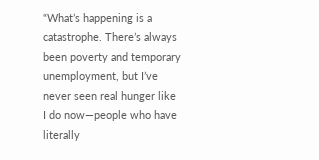“What’s happening is a catastrophe. There’s always
been poverty and temporary unemployment, but I’ve never seen real hunger like
I do now—people who have literally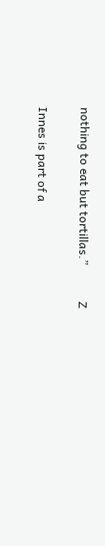nothing to eat but tortillas.”            Z

Innes is part of a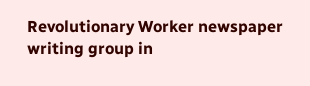Revolutionary Worker newspaper writing group in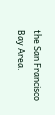the San Francisco Bay Area.